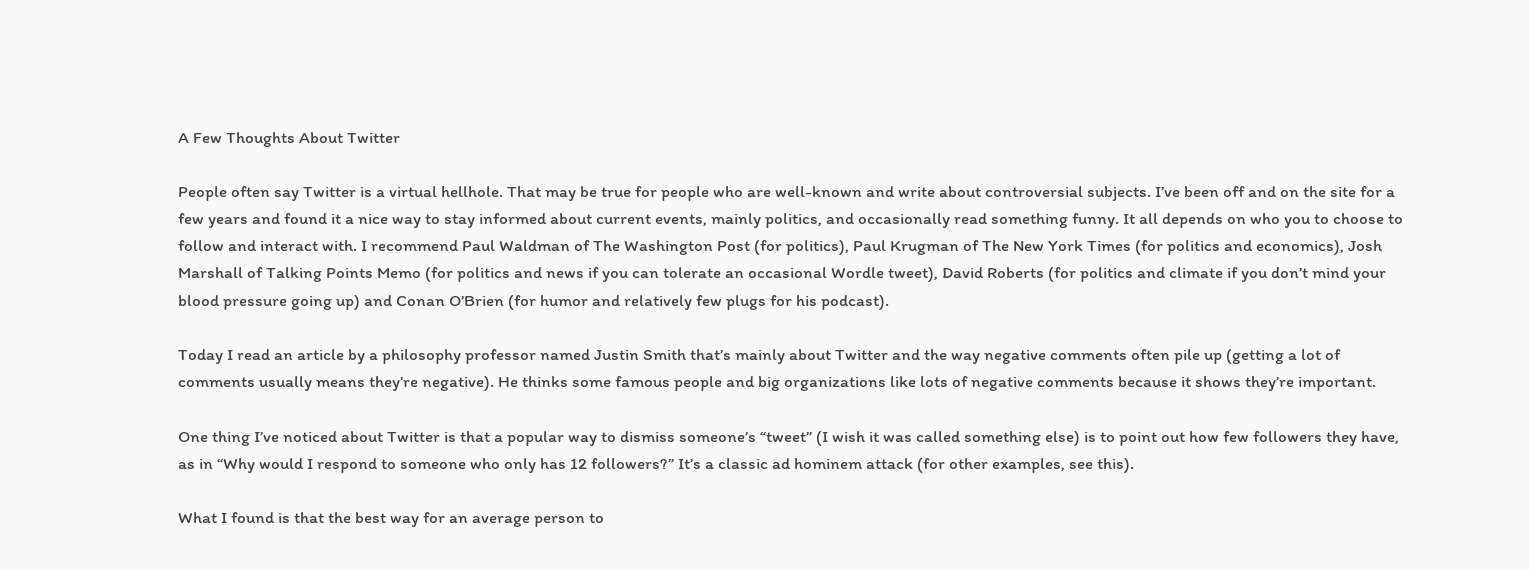A Few Thoughts About Twitter

People often say Twitter is a virtual hellhole. That may be true for people who are well-known and write about controversial subjects. I’ve been off and on the site for a few years and found it a nice way to stay informed about current events, mainly politics, and occasionally read something funny. It all depends on who you to choose to follow and interact with. I recommend Paul Waldman of The Washington Post (for politics), Paul Krugman of The New York Times (for politics and economics), Josh Marshall of Talking Points Memo (for politics and news if you can tolerate an occasional Wordle tweet), David Roberts (for politics and climate if you don’t mind your blood pressure going up) and Conan O’Brien (for humor and relatively few plugs for his podcast).

Today I read an article by a philosophy professor named Justin Smith that’s mainly about Twitter and the way negative comments often pile up (getting a lot of comments usually means they’re negative). He thinks some famous people and big organizations like lots of negative comments because it shows they’re important.

One thing I’ve noticed about Twitter is that a popular way to dismiss someone’s “tweet” (I wish it was called something else) is to point out how few followers they have, as in “Why would I respond to someone who only has 12 followers?” It’s a classic ad hominem attack (for other examples, see this).

What I found is that the best way for an average person to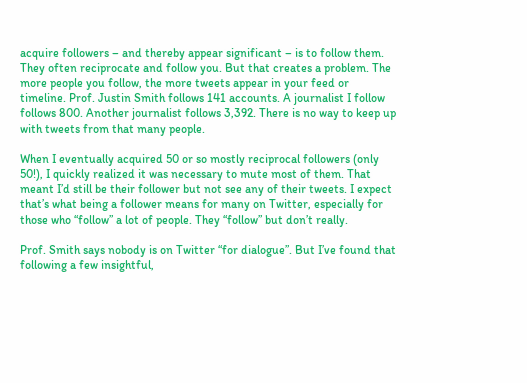acquire followers – and thereby appear significant – is to follow them. They often reciprocate and follow you. But that creates a problem. The more people you follow, the more tweets appear in your feed or timeline. Prof. Justin Smith follows 141 accounts. A journalist I follow follows 800. Another journalist follows 3,392. There is no way to keep up with tweets from that many people.

When I eventually acquired 50 or so mostly reciprocal followers (only 50!), I quickly realized it was necessary to mute most of them. That meant I’d still be their follower but not see any of their tweets. I expect that’s what being a follower means for many on Twitter, especially for those who “follow” a lot of people. They “follow” but don’t really.

Prof. Smith says nobody is on Twitter “for dialogue”. But I’ve found that following a few insightful,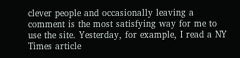clever people and occasionally leaving a comment is the most satisfying way for me to use the site. Yesterday, for example, I read a NY Times article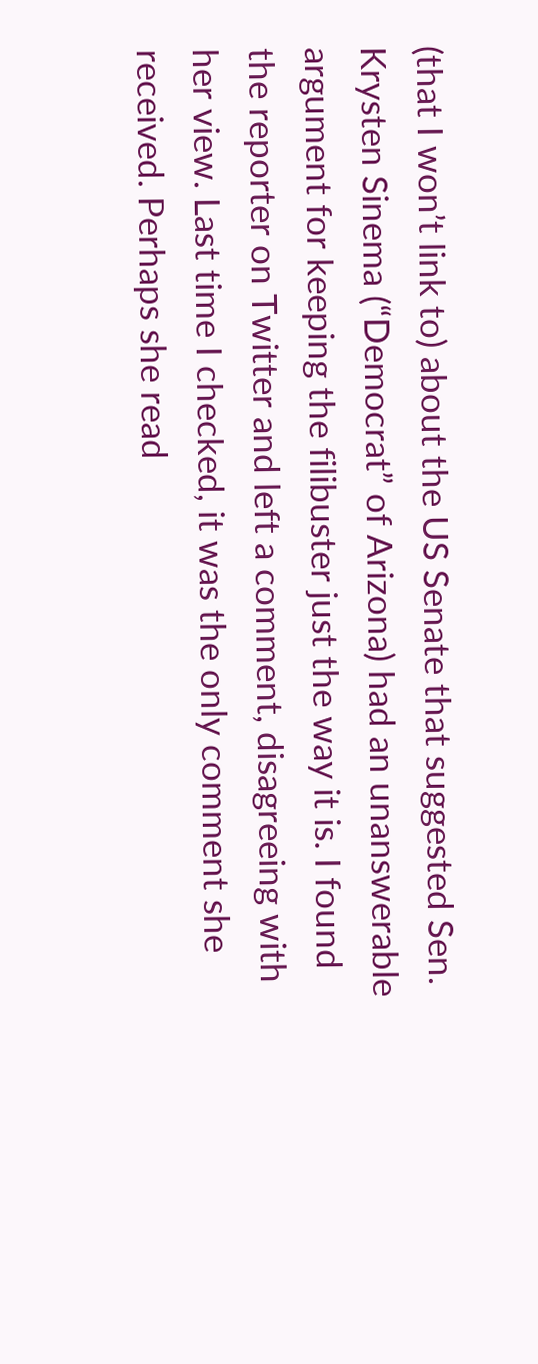(that I won’t link to) about the US Senate that suggested Sen. Krysten Sinema (“Democrat” of Arizona) had an unanswerable argument for keeping the filibuster just the way it is. I found the reporter on Twitter and left a comment, disagreeing with her view. Last time I checked, it was the only comment she received. Perhaps she read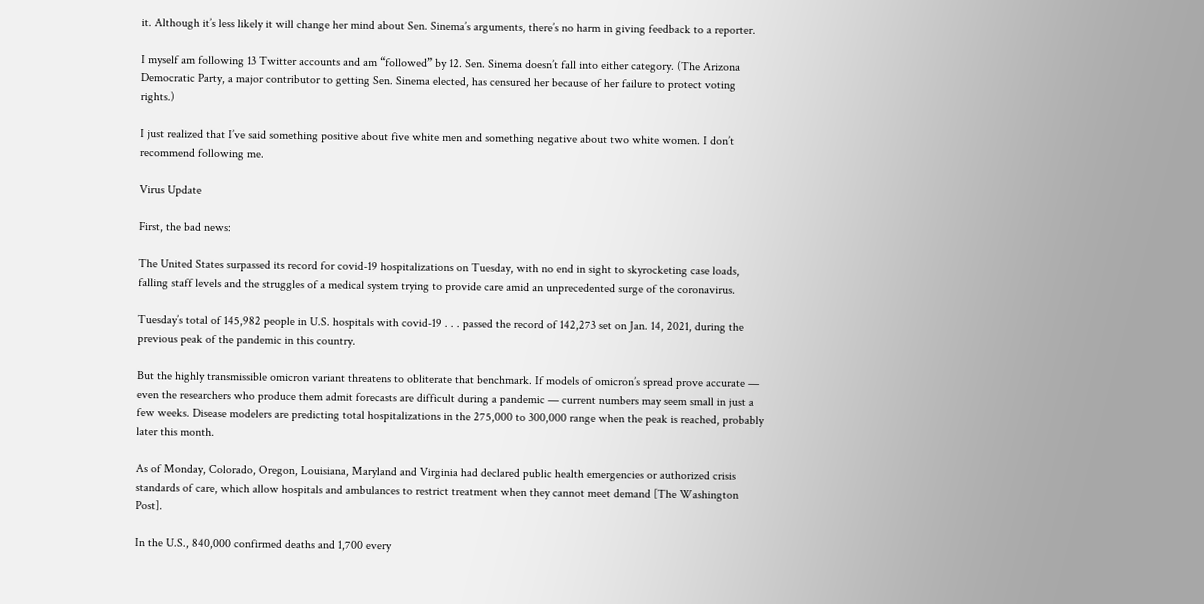it. Although it’s less likely it will change her mind about Sen. Sinema’s arguments, there’s no harm in giving feedback to a reporter.

I myself am following 13 Twitter accounts and am “followed” by 12. Sen. Sinema doesn’t fall into either category. (The Arizona Democratic Party, a major contributor to getting Sen. Sinema elected, has censured her because of her failure to protect voting rights.)

I just realized that I’ve said something positive about five white men and something negative about two white women. I don’t recommend following me.

Virus Update

First, the bad news:

The United States surpassed its record for covid-19 hospitalizations on Tuesday, with no end in sight to skyrocketing case loads, falling staff levels and the struggles of a medical system trying to provide care amid an unprecedented surge of the coronavirus.

Tuesday’s total of 145,982 people in U.S. hospitals with covid-19 . . . passed the record of 142,273 set on Jan. 14, 2021, during the previous peak of the pandemic in this country.

But the highly transmissible omicron variant threatens to obliterate that benchmark. If models of omicron’s spread prove accurate — even the researchers who produce them admit forecasts are difficult during a pandemic — current numbers may seem small in just a few weeks. Disease modelers are predicting total hospitalizations in the 275,000 to 300,000 range when the peak is reached, probably later this month.

As of Monday, Colorado, Oregon, Louisiana, Maryland and Virginia had declared public health emergencies or authorized crisis standards of care, which allow hospitals and ambulances to restrict treatment when they cannot meet demand [The Washington Post].

In the U.S., 840,000 confirmed deaths and 1,700 every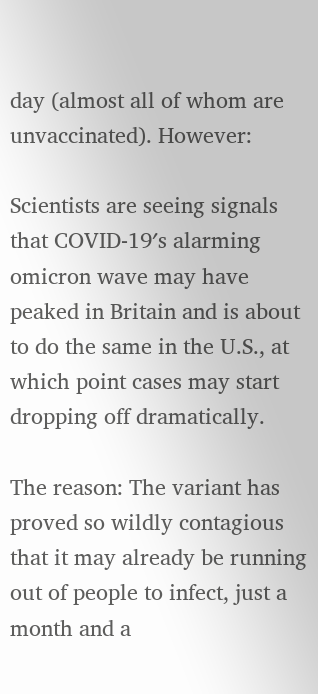day (almost all of whom are unvaccinated). However:

Scientists are seeing signals that COVID-19′s alarming omicron wave may have peaked in Britain and is about to do the same in the U.S., at which point cases may start dropping off dramatically.

The reason: The variant has proved so wildly contagious that it may already be running out of people to infect, just a month and a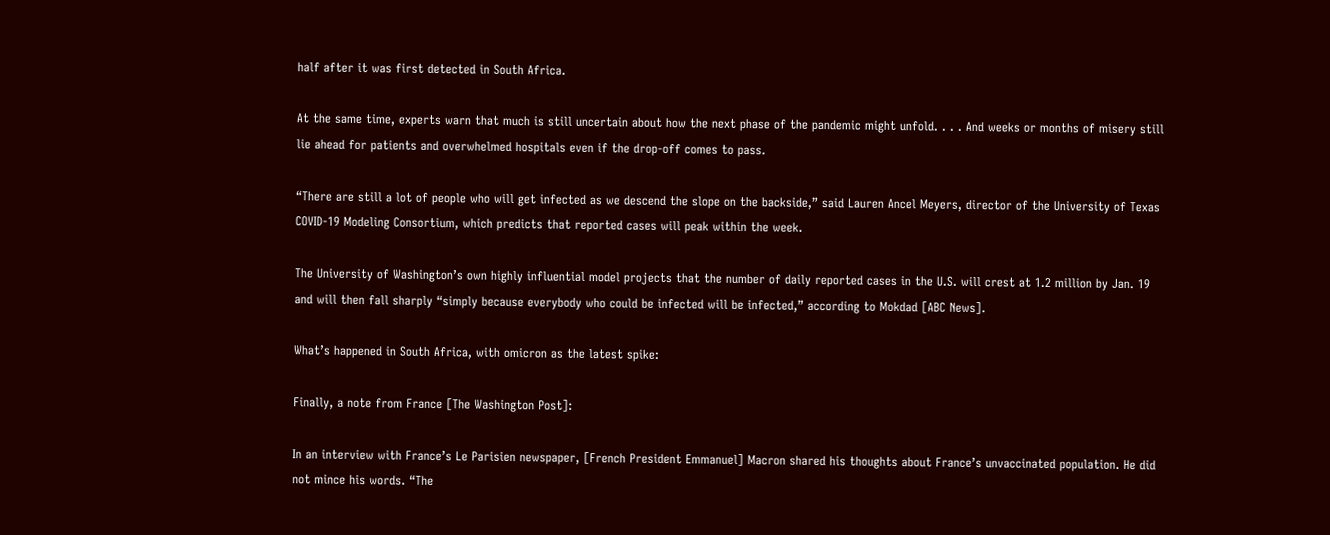half after it was first detected in South Africa.

At the same time, experts warn that much is still uncertain about how the next phase of the pandemic might unfold. . . . And weeks or months of misery still lie ahead for patients and overwhelmed hospitals even if the drop-off comes to pass.

“There are still a lot of people who will get infected as we descend the slope on the backside,” said Lauren Ancel Meyers, director of the University of Texas COVID-19 Modeling Consortium, which predicts that reported cases will peak within the week.

The University of Washington’s own highly influential model projects that the number of daily reported cases in the U.S. will crest at 1.2 million by Jan. 19 and will then fall sharply “simply because everybody who could be infected will be infected,” according to Mokdad [ABC News].

What’s happened in South Africa, with omicron as the latest spike:

Finally, a note from France [The Washington Post]:

In an interview with France’s Le Parisien newspaper, [French President Emmanuel] Macron shared his thoughts about France’s unvaccinated population. He did not mince his words. “The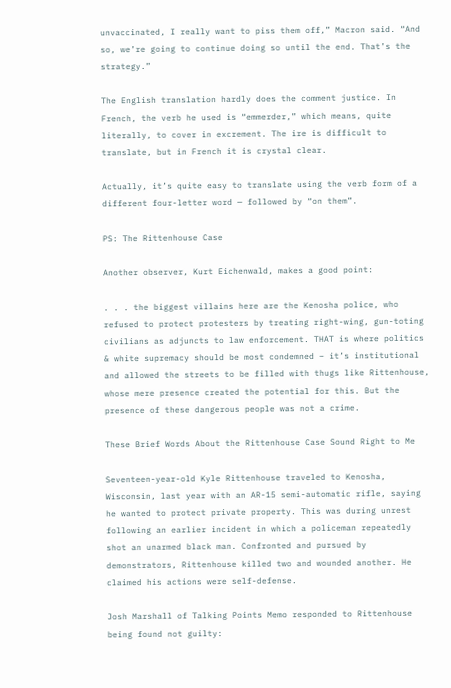unvaccinated, I really want to piss them off,” Macron said. “And so, we’re going to continue doing so until the end. That’s the strategy.”

The English translation hardly does the comment justice. In French, the verb he used is “emmerder,” which means, quite literally, to cover in excrement. The ire is difficult to translate, but in French it is crystal clear.

Actually, it’s quite easy to translate using the verb form of a different four-letter word — followed by “on them”.

PS: The Rittenhouse Case

Another observer, Kurt Eichenwald, makes a good point:

. . . the biggest villains here are the Kenosha police, who refused to protect protesters by treating right-wing, gun-toting civilians as adjuncts to law enforcement. THAT is where politics & white supremacy should be most condemned – it’s institutional and allowed the streets to be filled with thugs like Rittenhouse, whose mere presence created the potential for this. But the presence of these dangerous people was not a crime.

These Brief Words About the Rittenhouse Case Sound Right to Me

Seventeen-year-old Kyle Rittenhouse traveled to Kenosha, Wisconsin, last year with an AR-15 semi-automatic rifle, saying he wanted to protect private property. This was during unrest following an earlier incident in which a policeman repeatedly shot an unarmed black man. Confronted and pursued by demonstrators, Rittenhouse killed two and wounded another. He claimed his actions were self-defense.

Josh Marshall of Talking Points Memo responded to Rittenhouse being found not guilty: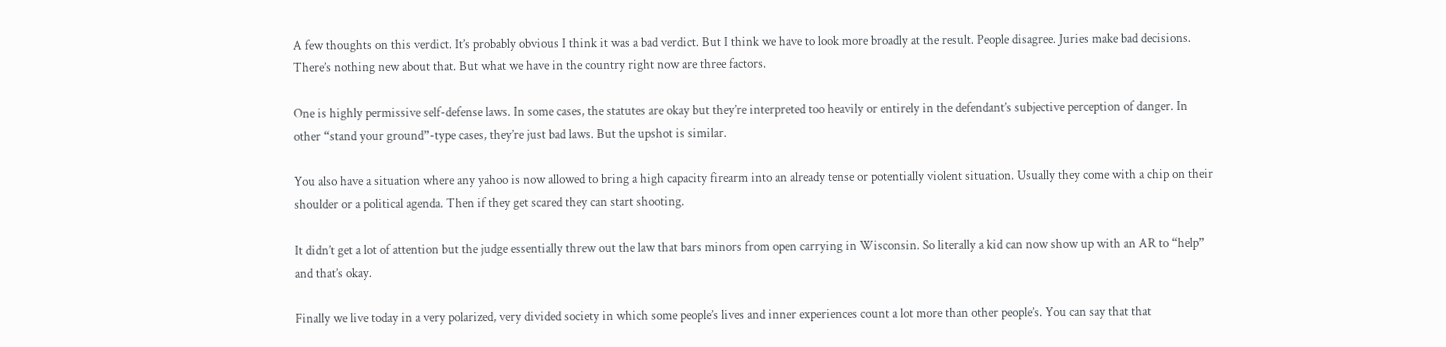A few thoughts on this verdict. It’s probably obvious I think it was a bad verdict. But I think we have to look more broadly at the result. People disagree. Juries make bad decisions. There’s nothing new about that. But what we have in the country right now are three factors.

One is highly permissive self-defense laws. In some cases, the statutes are okay but they’re interpreted too heavily or entirely in the defendant’s subjective perception of danger. In other “stand your ground”-type cases, they’re just bad laws. But the upshot is similar.

You also have a situation where any yahoo is now allowed to bring a high capacity firearm into an already tense or potentially violent situation. Usually they come with a chip on their shoulder or a political agenda. Then if they get scared they can start shooting.

It didn’t get a lot of attention but the judge essentially threw out the law that bars minors from open carrying in Wisconsin. So literally a kid can now show up with an AR to “help” and that’s okay.

Finally we live today in a very polarized, very divided society in which some people’s lives and inner experiences count a lot more than other people’s. You can say that that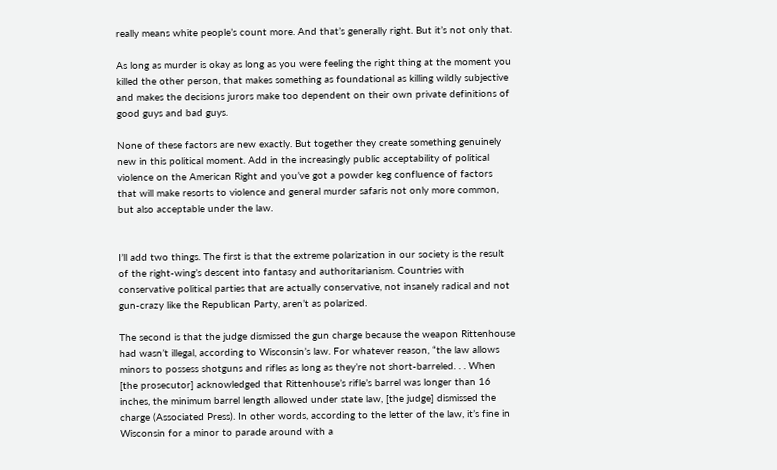really means white people’s count more. And that’s generally right. But it’s not only that.

As long as murder is okay as long as you were feeling the right thing at the moment you killed the other person, that makes something as foundational as killing wildly subjective and makes the decisions jurors make too dependent on their own private definitions of good guys and bad guys.

None of these factors are new exactly. But together they create something genuinely new in this political moment. Add in the increasingly public acceptability of political violence on the American Right and you’ve got a powder keg confluence of factors that will make resorts to violence and general murder safaris not only more common, but also acceptable under the law.


I’ll add two things. The first is that the extreme polarization in our society is the result of the right-wing’s descent into fantasy and authoritarianism. Countries with conservative political parties that are actually conservative, not insanely radical and not gun-crazy like the Republican Party, aren’t as polarized.

The second is that the judge dismissed the gun charge because the weapon Rittenhouse had wasn’t illegal, according to Wisconsin’s law. For whatever reason, “the law allows minors to possess shotguns and rifles as long as they’re not short-barreled. . . When [the prosecutor] acknowledged that Rittenhouse’s rifle’s barrel was longer than 16 inches, the minimum barrel length allowed under state law, [the judge] dismissed the charge (Associated Press). In other words, according to the letter of the law, it’s fine in Wisconsin for a minor to parade around with a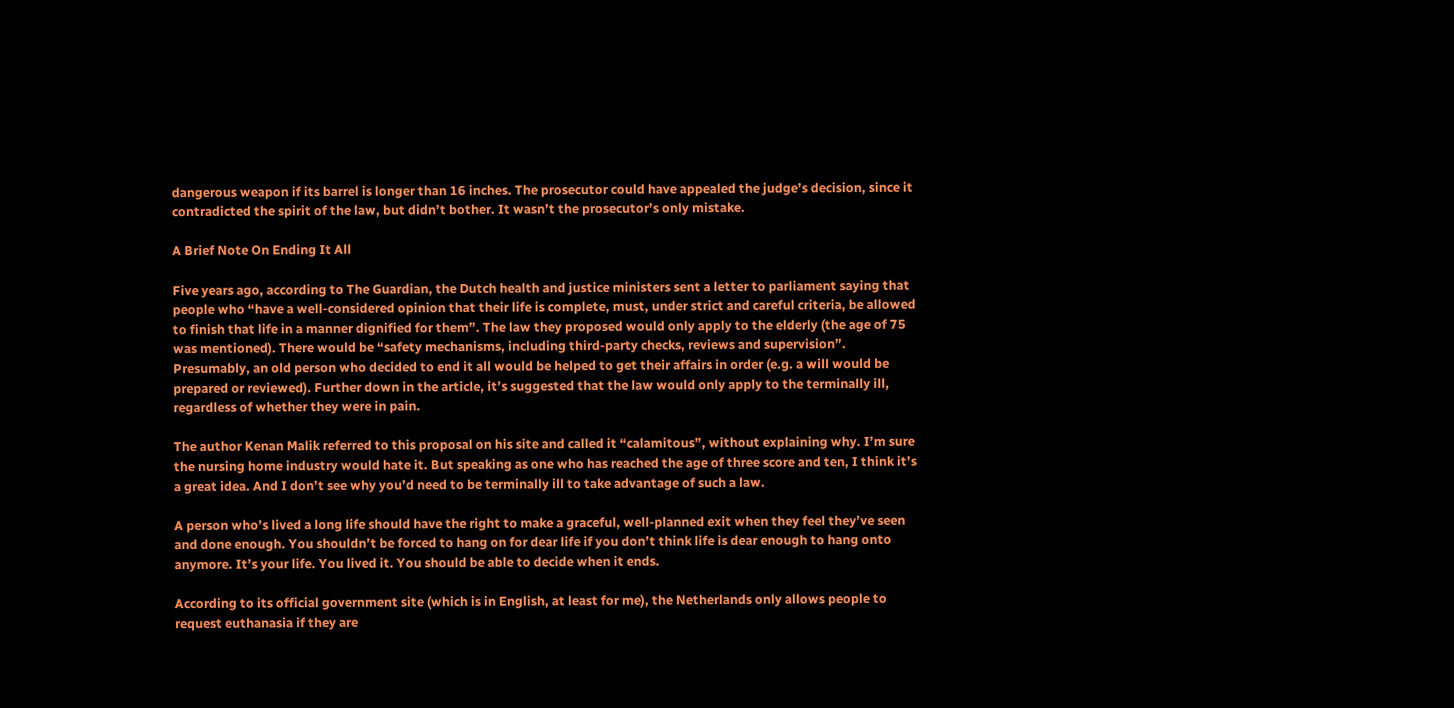dangerous weapon if its barrel is longer than 16 inches. The prosecutor could have appealed the judge’s decision, since it contradicted the spirit of the law, but didn’t bother. It wasn’t the prosecutor’s only mistake.

A Brief Note On Ending It All

Five years ago, according to The Guardian, the Dutch health and justice ministers sent a letter to parliament saying that people who “have a well-considered opinion that their life is complete, must, under strict and careful criteria, be allowed to finish that life in a manner dignified for them”. The law they proposed would only apply to the elderly (the age of 75 was mentioned). There would be “safety mechanisms, including third-party checks, reviews and supervision”. Presumably, an old person who decided to end it all would be helped to get their affairs in order (e.g. a will would be prepared or reviewed). Further down in the article, it’s suggested that the law would only apply to the terminally ill, regardless of whether they were in pain.

The author Kenan Malik referred to this proposal on his site and called it “calamitous”, without explaining why. I’m sure the nursing home industry would hate it. But speaking as one who has reached the age of three score and ten, I think it’s a great idea. And I don’t see why you’d need to be terminally ill to take advantage of such a law.

A person who’s lived a long life should have the right to make a graceful, well-planned exit when they feel they’ve seen and done enough. You shouldn’t be forced to hang on for dear life if you don’t think life is dear enough to hang onto anymore. It’s your life. You lived it. You should be able to decide when it ends.

According to its official government site (which is in English, at least for me), the Netherlands only allows people to request euthanasia if they are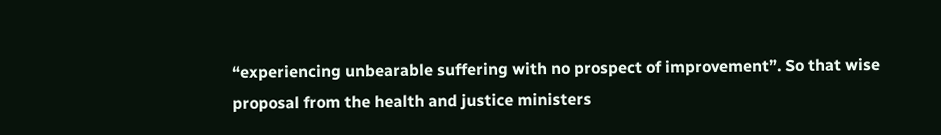“experiencing unbearable suffering with no prospect of improvement”. So that wise proposal from the health and justice ministers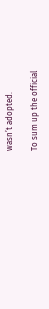wasn’t adopted.

To sum up the official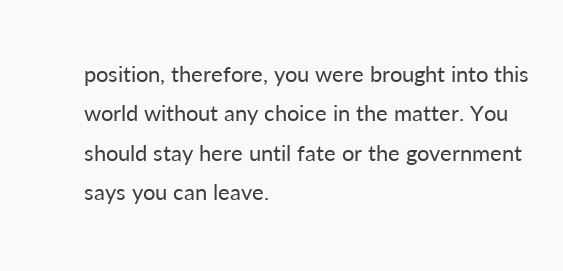position, therefore, you were brought into this world without any choice in the matter. You should stay here until fate or the government says you can leave.